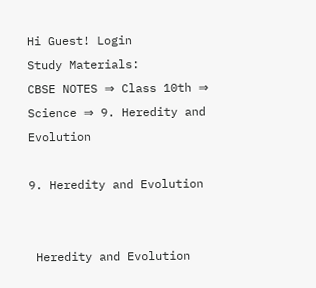Hi Guest! Login
Study Materials:
CBSE NOTES ⇒ Class 10th ⇒ Science ⇒ 9. Heredity and Evolution

9. Heredity and Evolution


 Heredity and Evolution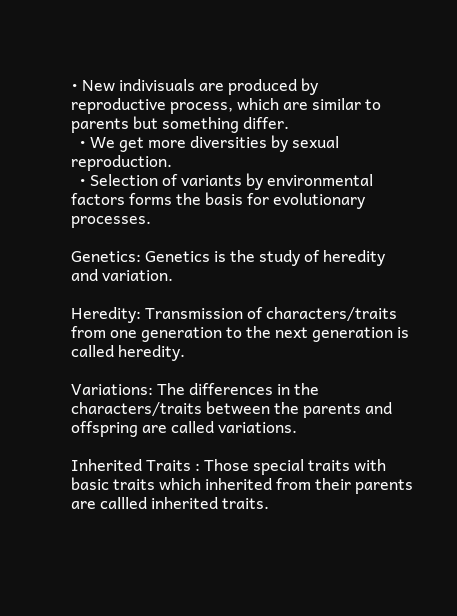• New indivisuals are produced by reproductive process, which are similar to parents but something differ.
  • We get more diversities by sexual reproduction.
  • Selection of variants by environmental factors forms the basis for evolutionary processes.

Genetics: Genetics is the study of heredity and variation.

Heredity: Transmission of characters/traits from one generation to the next generation is called heredity.

Variations: The differences in the characters/traits between the parents and offspring are called variations.

Inherited Traits : Those special traits with basic traits which inherited from their parents are callled inherited traits.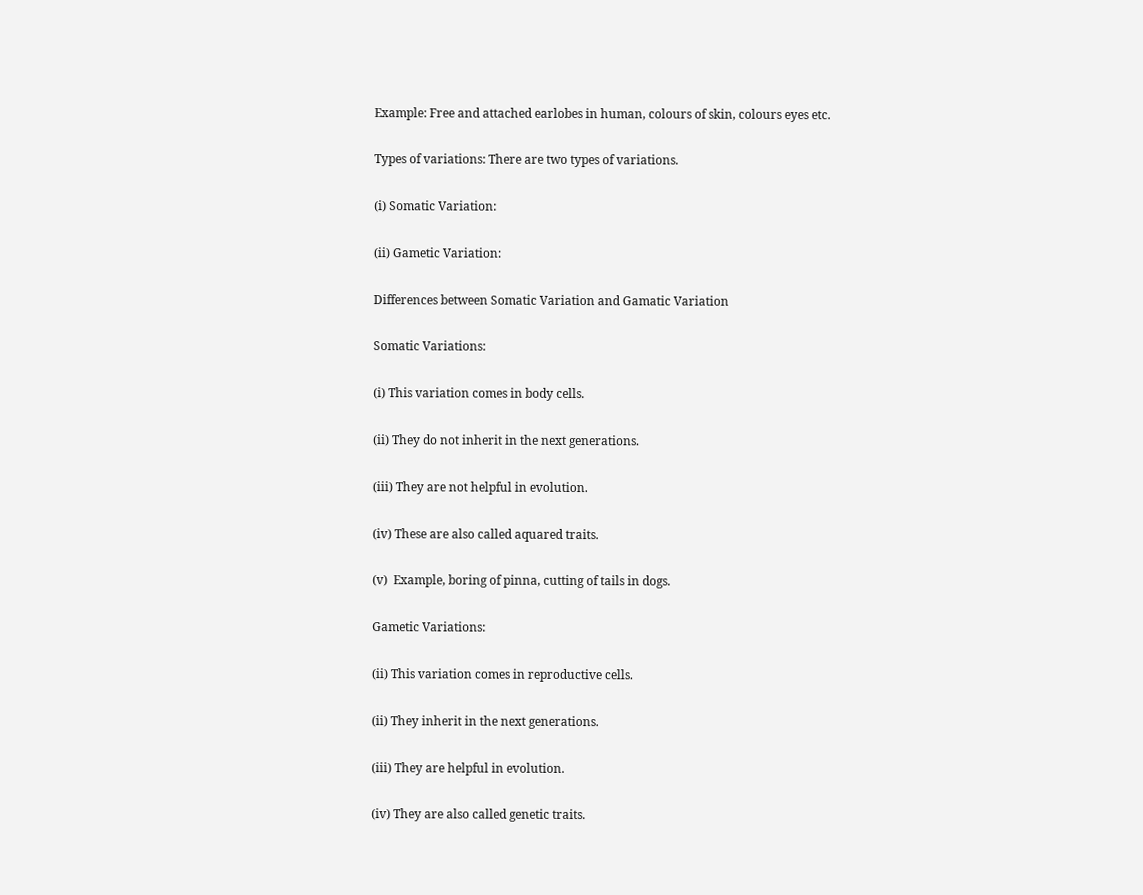Example: Free and attached earlobes in human, colours of skin, colours eyes etc.

Types of variations: There are two types of variations.

(i) Somatic Variation:

(ii) Gametic Variation:

Differences between Somatic Variation and Gamatic Variation

Somatic Variations:

(i) This variation comes in body cells.

(ii) They do not inherit in the next generations.

(iii) They are not helpful in evolution.

(iv) These are also called aquared traits.

(v)  Example, boring of pinna, cutting of tails in dogs.

Gametic Variations:

(ii) This variation comes in reproductive cells.

(ii) They inherit in the next generations.

(iii) They are helpful in evolution.

(iv) They are also called genetic traits.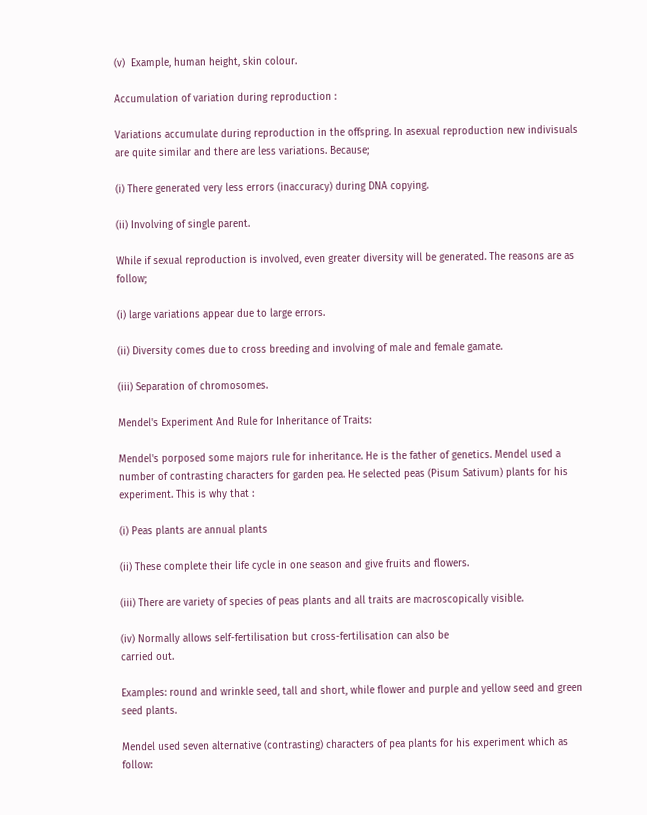(v)  Example, human height, skin colour.

Accumulation of variation during reproduction :

Variations accumulate during reproduction in the offspring. In asexual reproduction new indivisuals are quite similar and there are less variations. Because;

(i) There generated very less errors (inaccuracy) during DNA copying.

(ii) Involving of single parent.

While if sexual reproduction is involved, even greater diversity will be generated. The reasons are as follow;

(i) large variations appear due to large errors.

(ii) Diversity comes due to cross breeding and involving of male and female gamate.

(iii) Separation of chromosomes.

Mendel's Experiment And Rule for Inheritance of Traits:

Mendel's porposed some majors rule for inheritance. He is the father of genetics. Mendel used a number of contrasting characters for garden pea. He selected peas (Pisum Sativum) plants for his experiment. This is why that :

(i) Peas plants are annual plants

(ii) These complete their life cycle in one season and give fruits and flowers.

(iii) There are variety of species of peas plants and all traits are macroscopically visible.

(iv) Normally allows self-fertilisation but cross-fertilisation can also be
carried out.

Examples: round and wrinkle seed, tall and short, while flower and purple and yellow seed and green seed plants.

Mendel used seven alternative (contrasting) characters of pea plants for his experiment which as follow: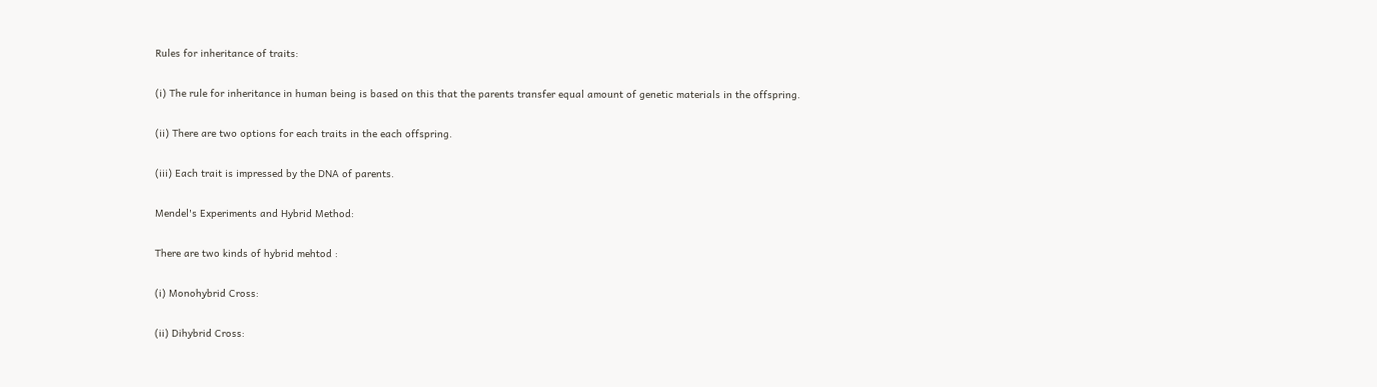Rules for inheritance of traits:

(i) The rule for inheritance in human being is based on this that the parents transfer equal amount of genetic materials in the offspring.

(ii) There are two options for each traits in the each offspring.

(iii) Each trait is impressed by the DNA of parents.

Mendel's Experiments and Hybrid Method:

There are two kinds of hybrid mehtod :

(i) Monohybrid Cross:

(ii) Dihybrid Cross: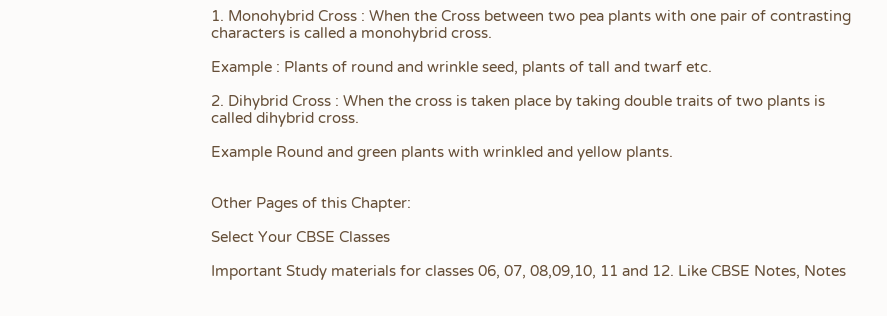1. Monohybrid Cross : When the Cross between two pea plants with one pair of contrasting characters is called a monohybrid cross.

Example : Plants of round and wrinkle seed, plants of tall and twarf etc.

2. Dihybrid Cross : When the cross is taken place by taking double traits of two plants is called dihybrid cross.

Example Round and green plants with wrinkled and yellow plants.


Other Pages of this Chapter:

Select Your CBSE Classes

Important Study materials for classes 06, 07, 08,09,10, 11 and 12. Like CBSE Notes, Notes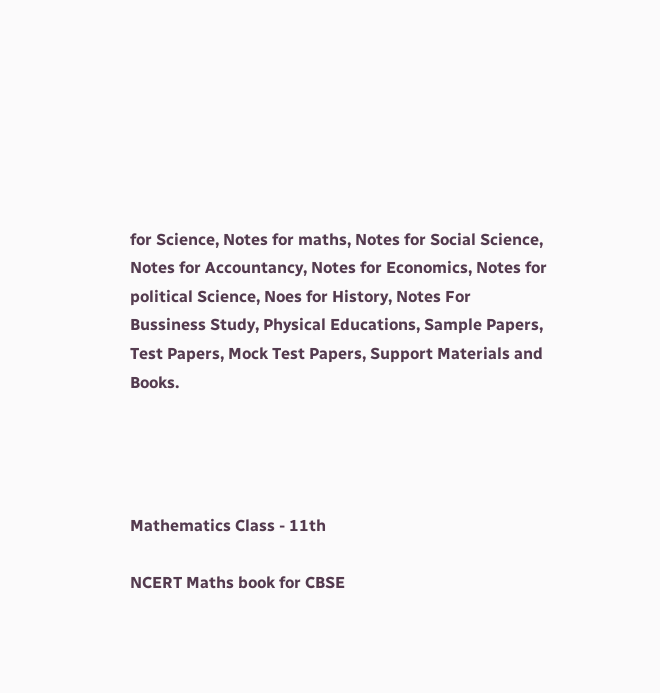for Science, Notes for maths, Notes for Social Science, Notes for Accountancy, Notes for Economics, Notes for political Science, Noes for History, Notes For Bussiness Study, Physical Educations, Sample Papers, Test Papers, Mock Test Papers, Support Materials and Books.




Mathematics Class - 11th

NCERT Maths book for CBSE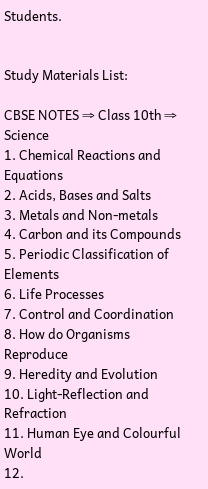Students.


Study Materials List:

CBSE NOTES ⇒ Class 10th ⇒ Science
1. Chemical Reactions and Equations
2. Acids, Bases and Salts
3. Metals and Non-metals
4. Carbon and its Compounds
5. Periodic Classification of Elements
6. Life Processes
7. Control and Coordination
8. How do Organisms Reproduce
9. Heredity and Evolution
10. Light-Reflection and Refraction
11. Human Eye and Colourful World
12.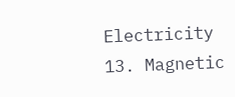Electricity
13. Magnetic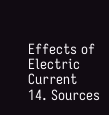Effects of Electric Current
14. Sources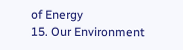of Energy
15. Our Environment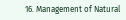16. Management of Natural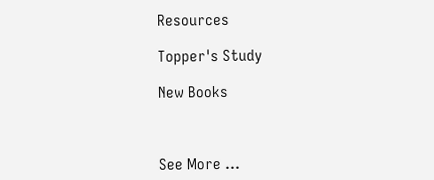Resources

Topper's Study

New Books



See More ...